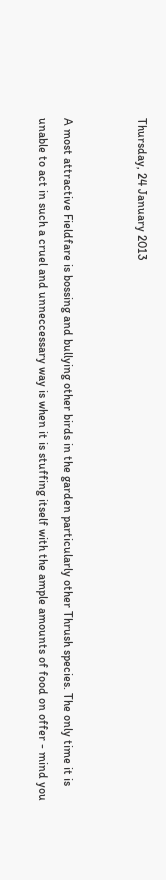Thursday, 24 January 2013


A most attractive Fieldfare is bossing and bullying other birds in the garden particularly other Thrush species. The only time it is unable to act in such a cruel and unneccessary way is when it is stuffing itself with the ample amounts of food on offer - mind you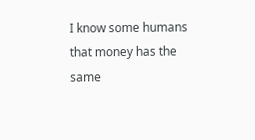I know some humans that money has the same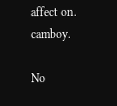affect on. camboy.

No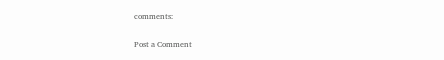comments:

Post a Comment